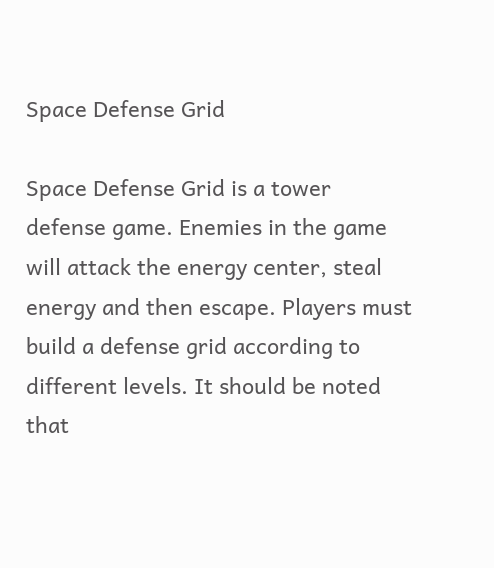Space Defense Grid

Space Defense Grid is a tower defense game. Enemies in the game will attack the energy center, steal energy and then escape. Players must build a defense grid according to different levels. It should be noted that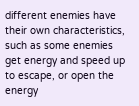different enemies have their own characteristics, such as some enemies get energy and speed up to escape, or open the energy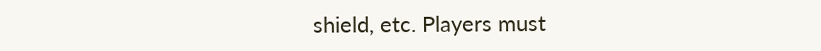shield, etc. Players must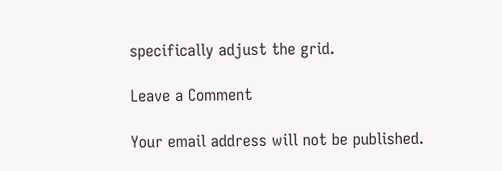specifically adjust the grid.

Leave a Comment

Your email address will not be published.